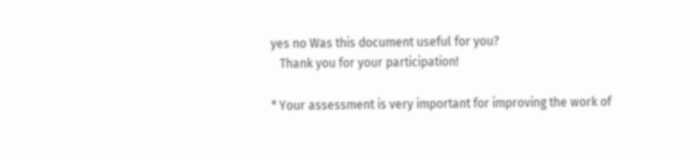yes no Was this document useful for you?
   Thank you for your participation!

* Your assessment is very important for improving the work of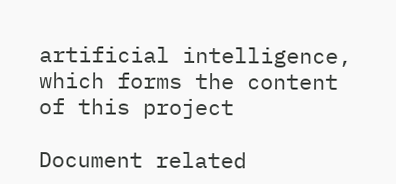artificial intelligence, which forms the content of this project

Document related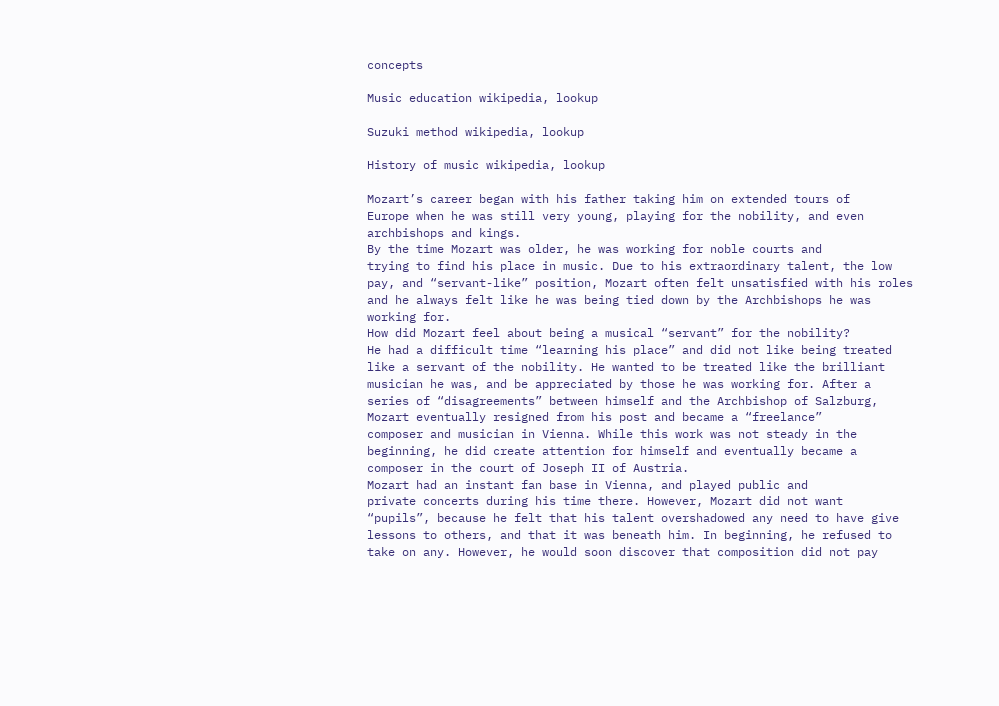concepts

Music education wikipedia, lookup

Suzuki method wikipedia, lookup

History of music wikipedia, lookup

Mozart’s career began with his father taking him on extended tours of
Europe when he was still very young, playing for the nobility, and even
archbishops and kings.
By the time Mozart was older, he was working for noble courts and
trying to find his place in music. Due to his extraordinary talent, the low
pay, and “servant-like” position, Mozart often felt unsatisfied with his roles
and he always felt like he was being tied down by the Archbishops he was
working for.
How did Mozart feel about being a musical “servant” for the nobility?
He had a difficult time “learning his place” and did not like being treated
like a servant of the nobility. He wanted to be treated like the brilliant
musician he was, and be appreciated by those he was working for. After a
series of “disagreements” between himself and the Archbishop of Salzburg,
Mozart eventually resigned from his post and became a “freelance”
composer and musician in Vienna. While this work was not steady in the
beginning, he did create attention for himself and eventually became a
composer in the court of Joseph II of Austria.
Mozart had an instant fan base in Vienna, and played public and
private concerts during his time there. However, Mozart did not want
“pupils”, because he felt that his talent overshadowed any need to have give
lessons to others, and that it was beneath him. In beginning, he refused to
take on any. However, he would soon discover that composition did not pay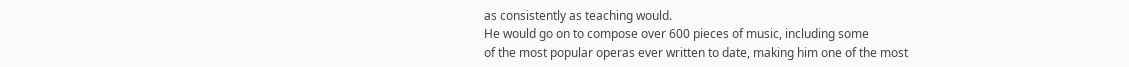as consistently as teaching would.
He would go on to compose over 600 pieces of music, including some
of the most popular operas ever written to date, making him one of the most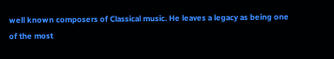well known composers of Classical music. He leaves a legacy as being one
of the most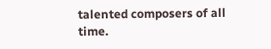talented composers of all time.